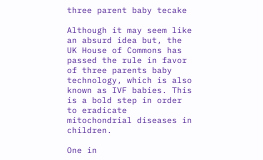three parent baby tecake

Although it may seem like an absurd idea but, the UK House of Commons has passed the rule in favor of three parents baby technology, which is also known as IVF babies. This is a bold step in order to eradicate mitochondrial diseases in children.

One in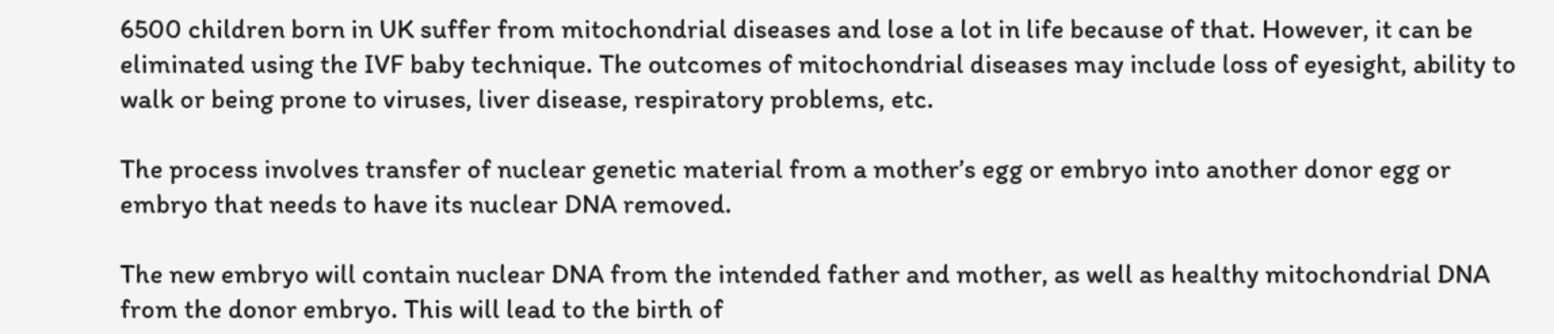6500 children born in UK suffer from mitochondrial diseases and lose a lot in life because of that. However, it can be eliminated using the IVF baby technique. The outcomes of mitochondrial diseases may include loss of eyesight, ability to walk or being prone to viruses, liver disease, respiratory problems, etc.

The process involves transfer of nuclear genetic material from a mother’s egg or embryo into another donor egg or embryo that needs to have its nuclear DNA removed.

The new embryo will contain nuclear DNA from the intended father and mother, as well as healthy mitochondrial DNA from the donor embryo. This will lead to the birth of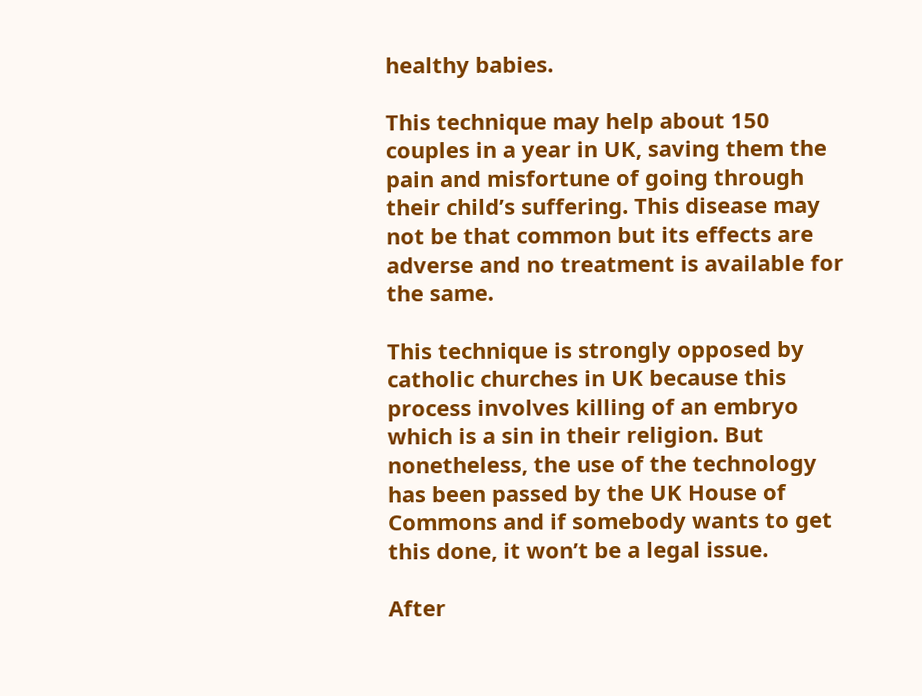healthy babies.

This technique may help about 150 couples in a year in UK, saving them the pain and misfortune of going through their child’s suffering. This disease may not be that common but its effects are adverse and no treatment is available for the same.

This technique is strongly opposed by catholic churches in UK because this process involves killing of an embryo which is a sin in their religion. But nonetheless, the use of the technology has been passed by the UK House of Commons and if somebody wants to get this done, it won’t be a legal issue.

After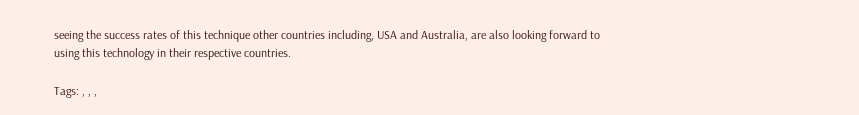seeing the success rates of this technique other countries including, USA and Australia, are also looking forward to using this technology in their respective countries.

Tags: , , ,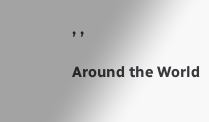, ,

Around the World